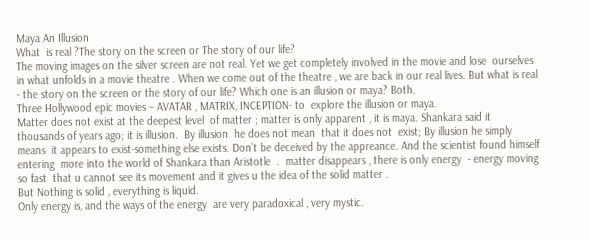Maya An Illusion
What  is real ?The story on the screen or The story of our life?
The moving images on the silver screen are not real. Yet we get completely involved in the movie and lose  ourselves in what unfolds in a movie theatre . When we come out of the theatre , we are back in our real lives. But what is real  - the story on the screen or the story of our life? Which one is an illusion or maya? Both.
Three Hollywood epic movies – AVATAR , MATRIX, INCEPTION- to  explore the illusion or maya.
Matter does not exist at the deepest level  of matter ; matter is only apparent , it is maya. Shankara said it  thousands of years ago; it is illusion.  By illusion  he does not mean  that it does not  exist; By illusion he simply means  it appears to exist-something else exists. Don’t be deceived by the appreance. And the scientist found himself entering  more into the world of Shankara than Aristotle  .  matter disappears , there is only energy  - energy moving so fast  that u cannot see its movement and it gives u the idea of the solid matter .
But Nothing is solid , everything is liquid.
Only energy is, and the ways of the energy  are very paradoxical , very mystic.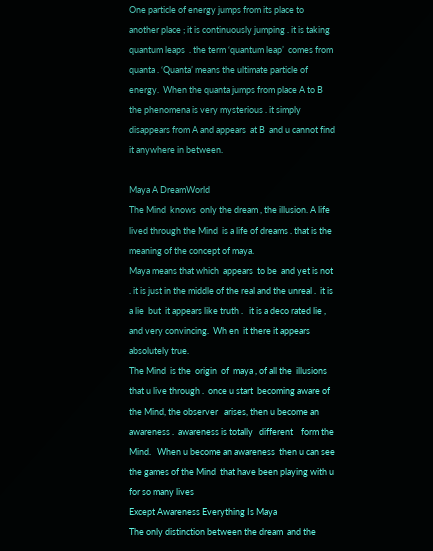One particle of energy jumps from its place to   another place ; it is continuously jumping . it is taking quantum leaps  . the term ‘quantum leap’  comes from quanta . ‘Quanta’ means the ultimate particle of energy.  When the quanta jumps from place A to B  the phenomena is very mysterious . it simply disappears from A and appears  at B  and u cannot find it anywhere in between.

Maya A DreamWorld
The Mind  knows  only the dream , the illusion. A life  lived through the Mind  is a life of dreams . that is the meaning of the concept of maya.
Maya means that which  appears  to be  and yet is not . it is just in the middle of the real and the unreal .  it is a lie  but  it appears like truth .   it is a deco rated lie , and very convincing.  Wh en  it there it appears absolutely true.
The Mind  is the  origin  of  maya , of all the  illusions  that u live through .  once u start  becoming aware of the Mind, the observer   arises, then u become an awareness .  awareness is totally   different    form the Mind.   When u become an awareness  then u can see the games of the Mind  that have been playing with u for so many lives
Except Awareness Everything Is Maya
The only distinction between the dream  and the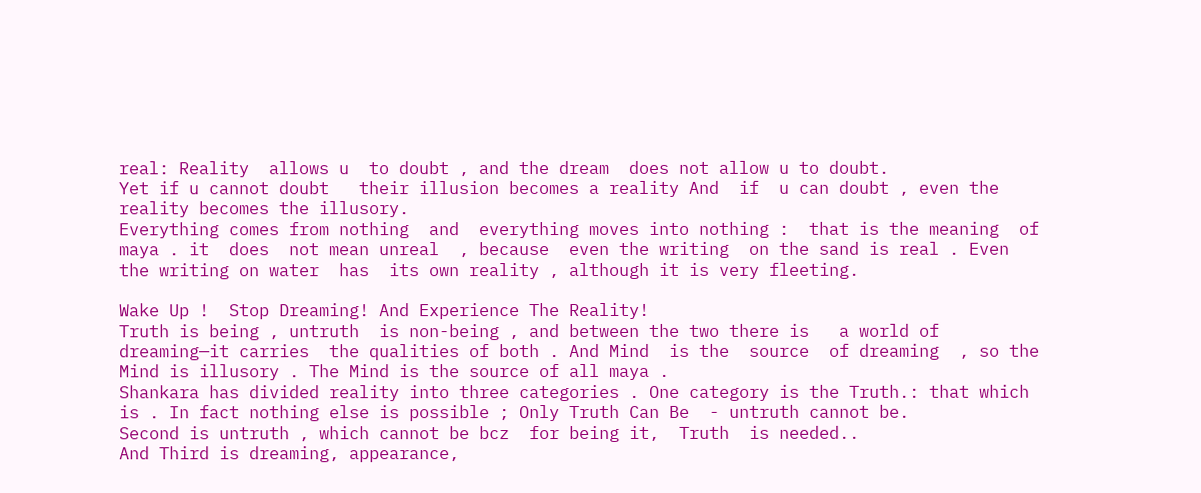real: Reality  allows u  to doubt , and the dream  does not allow u to doubt.
Yet if u cannot doubt   their illusion becomes a reality And  if  u can doubt , even the  reality becomes the illusory.
Everything comes from nothing  and  everything moves into nothing :  that is the meaning  of maya . it  does  not mean unreal  , because  even the writing  on the sand is real . Even  the writing on water  has  its own reality , although it is very fleeting.

Wake Up !  Stop Dreaming! And Experience The Reality!
Truth is being , untruth  is non-being , and between the two there is   a world of  dreaming—it carries  the qualities of both . And Mind  is the  source  of dreaming  , so the Mind is illusory . The Mind is the source of all maya .
Shankara has divided reality into three categories . One category is the Truth.: that which is . In fact nothing else is possible ; Only Truth Can Be  - untruth cannot be.
Second is untruth , which cannot be bcz  for being it,  Truth  is needed..
And Third is dreaming, appearance,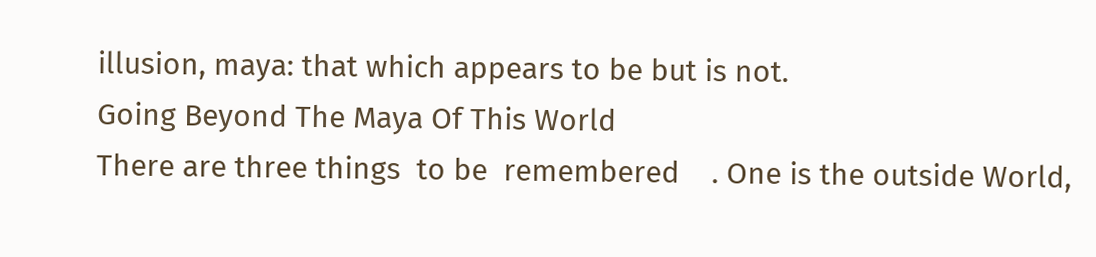illusion, maya: that which appears to be but is not.
Going Beyond The Maya Of This World
There are three things  to be  remembered    . One is the outside World,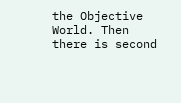the Objective World. Then there is second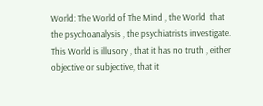World: The World of The Mind , the World  that the psychoanalysis , the psychiatrists investigate.  This World is illusory , that it has no truth , either objective or subjective, that it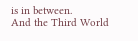is in between.
And the Third World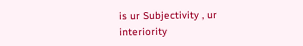is ur Subjectivity , ur interiority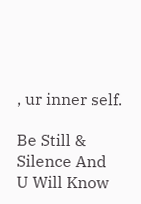, ur inner self.

Be Still & Silence And U Will Know